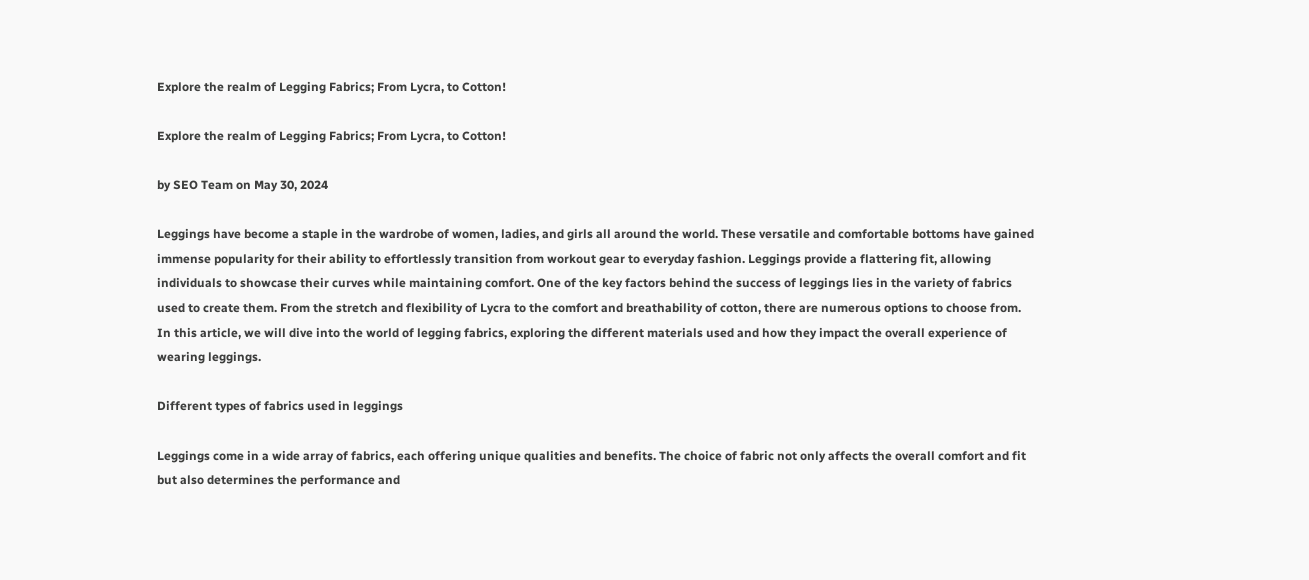Explore the realm of Legging Fabrics; From Lycra, to Cotton!

Explore the realm of Legging Fabrics; From Lycra, to Cotton!

by SEO Team on May 30, 2024

Leggings have become a staple in the wardrobe of women, ladies, and girls all around the world. These versatile and comfortable bottoms have gained immense popularity for their ability to effortlessly transition from workout gear to everyday fashion. Leggings provide a flattering fit, allowing individuals to showcase their curves while maintaining comfort. One of the key factors behind the success of leggings lies in the variety of fabrics used to create them. From the stretch and flexibility of Lycra to the comfort and breathability of cotton, there are numerous options to choose from. In this article, we will dive into the world of legging fabrics, exploring the different materials used and how they impact the overall experience of wearing leggings.

Different types of fabrics used in leggings

Leggings come in a wide array of fabrics, each offering unique qualities and benefits. The choice of fabric not only affects the overall comfort and fit but also determines the performance and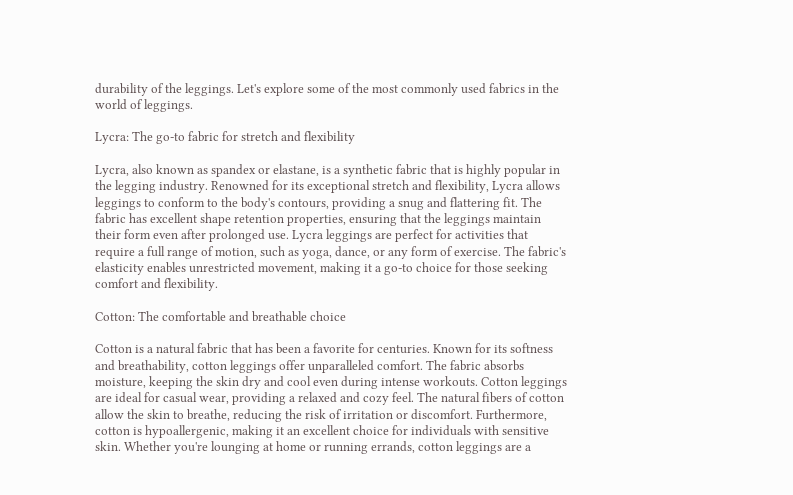durability of the leggings. Let's explore some of the most commonly used fabrics in the world of leggings.

Lycra: The go-to fabric for stretch and flexibility

Lycra, also known as spandex or elastane, is a synthetic fabric that is highly popular in the legging industry. Renowned for its exceptional stretch and flexibility, Lycra allows leggings to conform to the body's contours, providing a snug and flattering fit. The fabric has excellent shape retention properties, ensuring that the leggings maintain their form even after prolonged use. Lycra leggings are perfect for activities that require a full range of motion, such as yoga, dance, or any form of exercise. The fabric's elasticity enables unrestricted movement, making it a go-to choice for those seeking comfort and flexibility.

Cotton: The comfortable and breathable choice

Cotton is a natural fabric that has been a favorite for centuries. Known for its softness and breathability, cotton leggings offer unparalleled comfort. The fabric absorbs moisture, keeping the skin dry and cool even during intense workouts. Cotton leggings are ideal for casual wear, providing a relaxed and cozy feel. The natural fibers of cotton allow the skin to breathe, reducing the risk of irritation or discomfort. Furthermore, cotton is hypoallergenic, making it an excellent choice for individuals with sensitive skin. Whether you're lounging at home or running errands, cotton leggings are a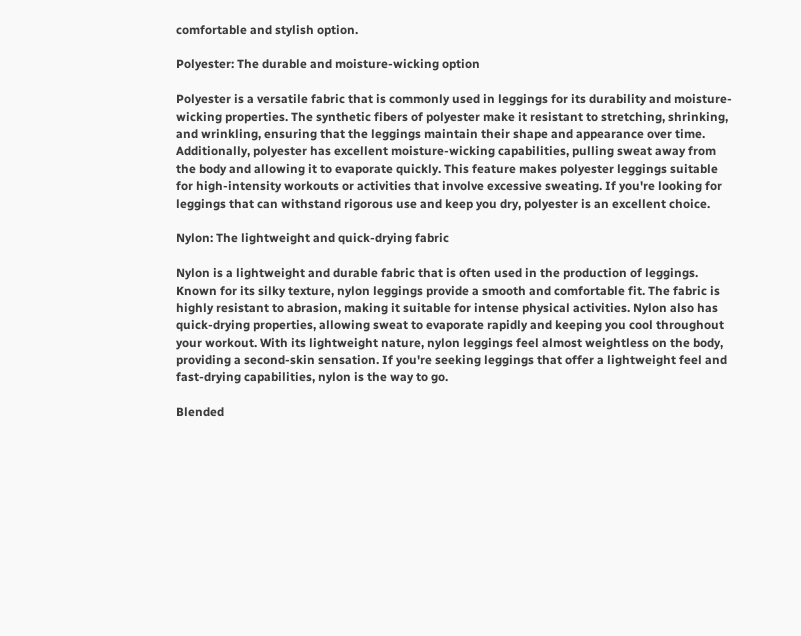comfortable and stylish option.

Polyester: The durable and moisture-wicking option

Polyester is a versatile fabric that is commonly used in leggings for its durability and moisture-wicking properties. The synthetic fibers of polyester make it resistant to stretching, shrinking, and wrinkling, ensuring that the leggings maintain their shape and appearance over time. Additionally, polyester has excellent moisture-wicking capabilities, pulling sweat away from the body and allowing it to evaporate quickly. This feature makes polyester leggings suitable for high-intensity workouts or activities that involve excessive sweating. If you're looking for leggings that can withstand rigorous use and keep you dry, polyester is an excellent choice.

Nylon: The lightweight and quick-drying fabric

Nylon is a lightweight and durable fabric that is often used in the production of leggings. Known for its silky texture, nylon leggings provide a smooth and comfortable fit. The fabric is highly resistant to abrasion, making it suitable for intense physical activities. Nylon also has quick-drying properties, allowing sweat to evaporate rapidly and keeping you cool throughout your workout. With its lightweight nature, nylon leggings feel almost weightless on the body, providing a second-skin sensation. If you're seeking leggings that offer a lightweight feel and fast-drying capabilities, nylon is the way to go.

Blended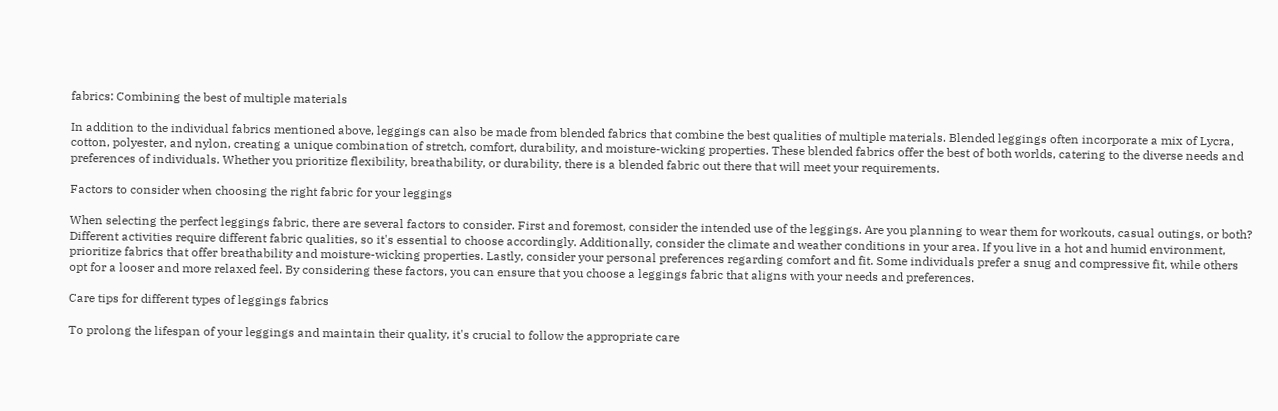fabrics: Combining the best of multiple materials

In addition to the individual fabrics mentioned above, leggings can also be made from blended fabrics that combine the best qualities of multiple materials. Blended leggings often incorporate a mix of Lycra, cotton, polyester, and nylon, creating a unique combination of stretch, comfort, durability, and moisture-wicking properties. These blended fabrics offer the best of both worlds, catering to the diverse needs and preferences of individuals. Whether you prioritize flexibility, breathability, or durability, there is a blended fabric out there that will meet your requirements.

Factors to consider when choosing the right fabric for your leggings

When selecting the perfect leggings fabric, there are several factors to consider. First and foremost, consider the intended use of the leggings. Are you planning to wear them for workouts, casual outings, or both? Different activities require different fabric qualities, so it's essential to choose accordingly. Additionally, consider the climate and weather conditions in your area. If you live in a hot and humid environment, prioritize fabrics that offer breathability and moisture-wicking properties. Lastly, consider your personal preferences regarding comfort and fit. Some individuals prefer a snug and compressive fit, while others opt for a looser and more relaxed feel. By considering these factors, you can ensure that you choose a leggings fabric that aligns with your needs and preferences.

Care tips for different types of leggings fabrics

To prolong the lifespan of your leggings and maintain their quality, it's crucial to follow the appropriate care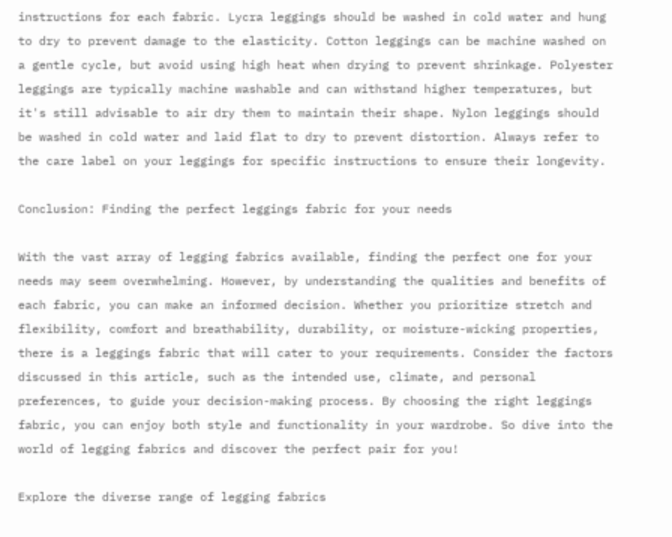instructions for each fabric. Lycra leggings should be washed in cold water and hung to dry to prevent damage to the elasticity. Cotton leggings can be machine washed on a gentle cycle, but avoid using high heat when drying to prevent shrinkage. Polyester leggings are typically machine washable and can withstand higher temperatures, but it's still advisable to air dry them to maintain their shape. Nylon leggings should be washed in cold water and laid flat to dry to prevent distortion. Always refer to the care label on your leggings for specific instructions to ensure their longevity.

Conclusion: Finding the perfect leggings fabric for your needs

With the vast array of legging fabrics available, finding the perfect one for your needs may seem overwhelming. However, by understanding the qualities and benefits of each fabric, you can make an informed decision. Whether you prioritize stretch and flexibility, comfort and breathability, durability, or moisture-wicking properties, there is a leggings fabric that will cater to your requirements. Consider the factors discussed in this article, such as the intended use, climate, and personal preferences, to guide your decision-making process. By choosing the right leggings fabric, you can enjoy both style and functionality in your wardrobe. So dive into the world of legging fabrics and discover the perfect pair for you!

Explore the diverse range of legging fabrics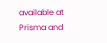available at Prisma and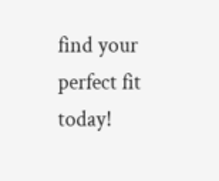find your perfect fit today!